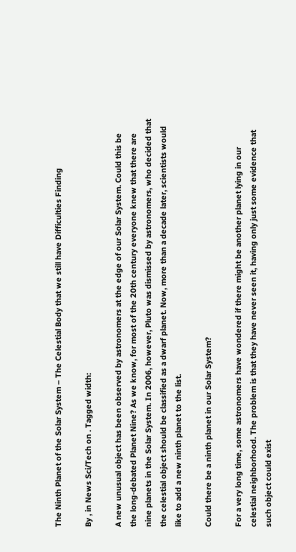The Ninth Planet of the Solar System – The Celestial Body that we still have Difficulties Finding

By , in News Sci/Tech on . Tagged width:

A new unusual object has been observed by astronomers at the edge of our Solar System. Could this be the long-debated Planet Nine? As we know, for most of the 20th century everyone knew that there are nine planets in the Solar System. In 2006, however, Pluto was dismissed by astronomers, who decided that the celestial object should be classified as a dwarf planet. Now, more than a decade later, scientists would like to add a new ninth planet to the list.

Could there be a ninth planet in our Solar System?

For a very long time, some astronomers have wondered if there might be another planet lying in our celestial neighborhood. The problem is that they have never seen it, having only just some evidence that such object could exist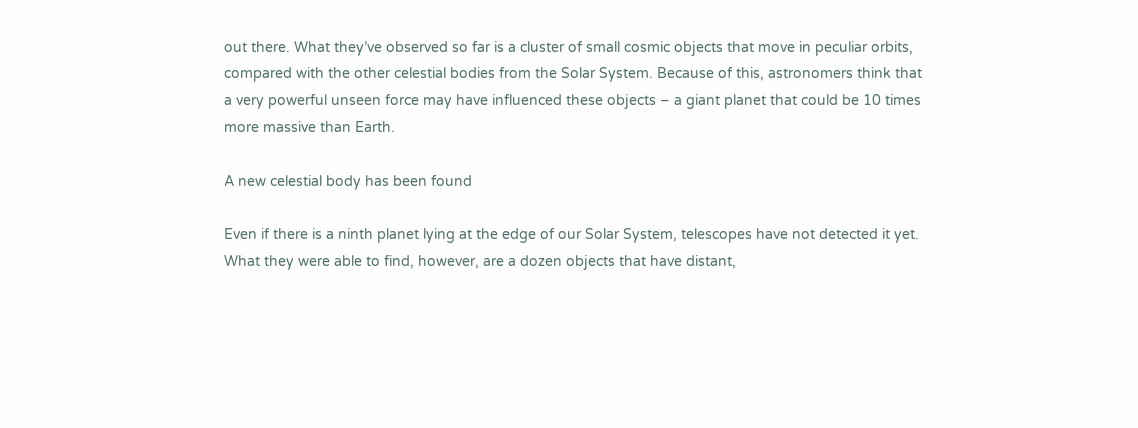out there. What they’ve observed so far is a cluster of small cosmic objects that move in peculiar orbits, compared with the other celestial bodies from the Solar System. Because of this, astronomers think that a very powerful unseen force may have influenced these objects – a giant planet that could be 10 times more massive than Earth.

A new celestial body has been found

Even if there is a ninth planet lying at the edge of our Solar System, telescopes have not detected it yet. What they were able to find, however, are a dozen objects that have distant,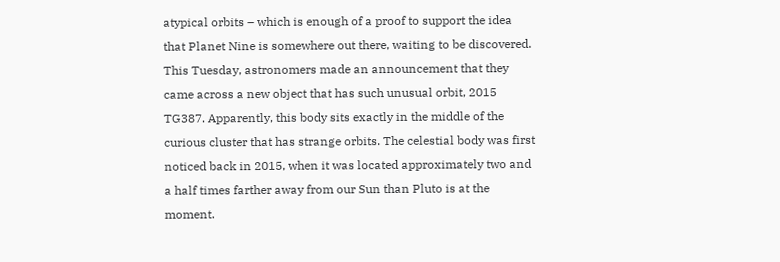atypical orbits – which is enough of a proof to support the idea that Planet Nine is somewhere out there, waiting to be discovered. This Tuesday, astronomers made an announcement that they came across a new object that has such unusual orbit, 2015 TG387. Apparently, this body sits exactly in the middle of the curious cluster that has strange orbits. The celestial body was first noticed back in 2015, when it was located approximately two and a half times farther away from our Sun than Pluto is at the moment.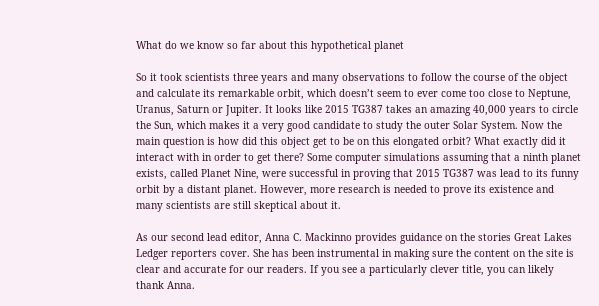What do we know so far about this hypothetical planet

So it took scientists three years and many observations to follow the course of the object and calculate its remarkable orbit, which doesn’t seem to ever come too close to Neptune, Uranus, Saturn or Jupiter. It looks like 2015 TG387 takes an amazing 40,000 years to circle the Sun, which makes it a very good candidate to study the outer Solar System. Now the main question is how did this object get to be on this elongated orbit? What exactly did it interact with in order to get there? Some computer simulations assuming that a ninth planet exists, called Planet Nine, were successful in proving that 2015 TG387 was lead to its funny orbit by a distant planet. However, more research is needed to prove its existence and many scientists are still skeptical about it.

As our second lead editor, Anna C. Mackinno provides guidance on the stories Great Lakes Ledger reporters cover. She has been instrumental in making sure the content on the site is clear and accurate for our readers. If you see a particularly clever title, you can likely thank Anna.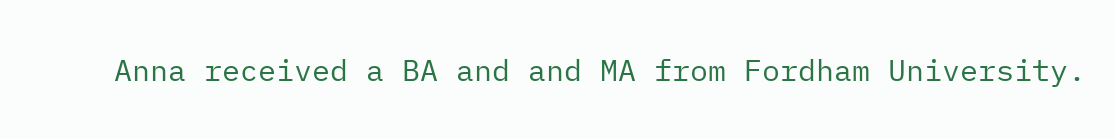Anna received a BA and and MA from Fordham University.